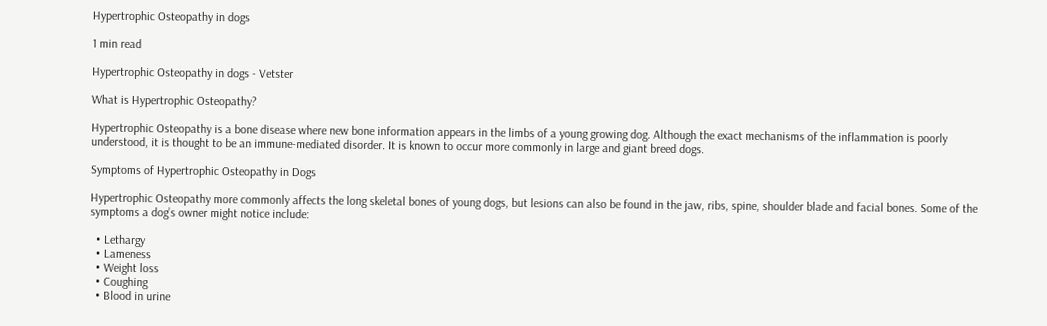Hypertrophic Osteopathy in dogs

1 min read

Hypertrophic Osteopathy in dogs - Vetster

What is Hypertrophic Osteopathy?

Hypertrophic Osteopathy is a bone disease where new bone information appears in the limbs of a young growing dog. Although the exact mechanisms of the inflammation is poorly understood, it is thought to be an immune-mediated disorder. It is known to occur more commonly in large and giant breed dogs.

Symptoms of Hypertrophic Osteopathy in Dogs

Hypertrophic Osteopathy more commonly affects the long skeletal bones of young dogs, but lesions can also be found in the jaw, ribs, spine, shoulder blade and facial bones. Some of the symptoms a dog’s owner might notice include:

  • Lethargy
  • Lameness
  • Weight loss
  • Coughing
  • Blood in urine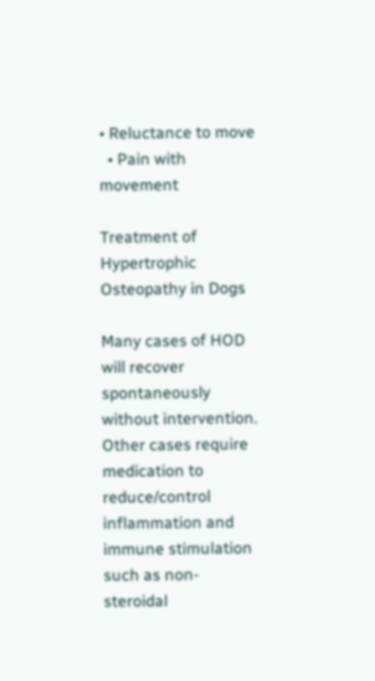• Reluctance to move
  • Pain with movement

Treatment of Hypertrophic Osteopathy in Dogs

Many cases of HOD will recover spontaneously without intervention. Other cases require medication to reduce/control inflammation and immune stimulation such as non-steroidal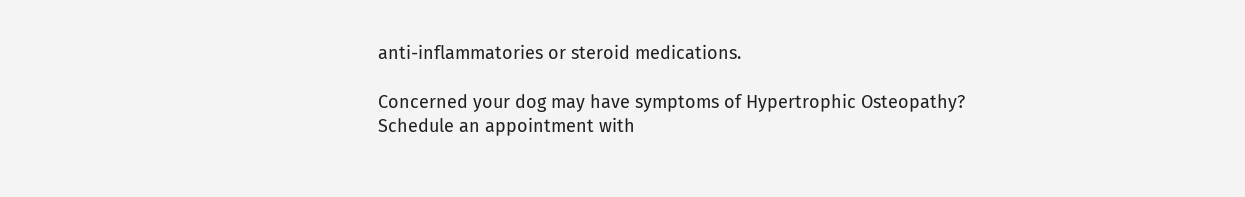anti-inflammatories or steroid medications.

Concerned your dog may have symptoms of Hypertrophic Osteopathy? Schedule an appointment with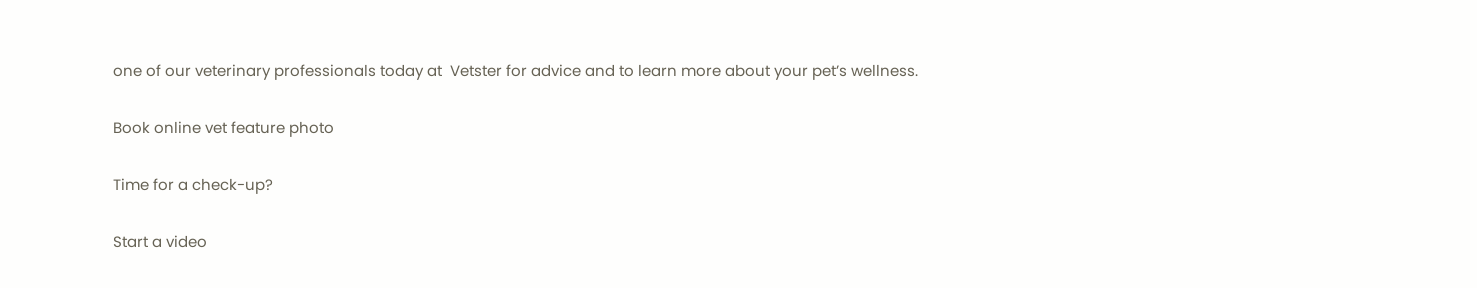one of our veterinary professionals today at  Vetster for advice and to learn more about your pet’s wellness.

Book online vet feature photo

Time for a check-up?

Start a video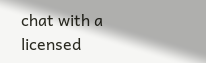chat with a licensed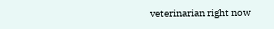veterinarian right now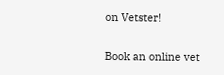on Vetster!

Book an online vet